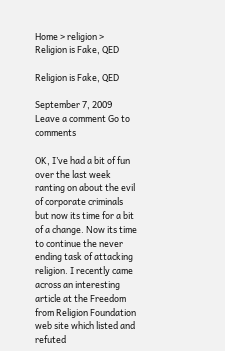Home > religion > Religion is Fake, QED

Religion is Fake, QED

September 7, 2009 Leave a comment Go to comments

OK, I’ve had a bit of fun over the last week ranting on about the evil of corporate criminals but now its time for a bit of a change. Now its time to continue the never ending task of attacking religion. I recently came across an interesting article at the Freedom from Religion Foundation web site which listed and refuted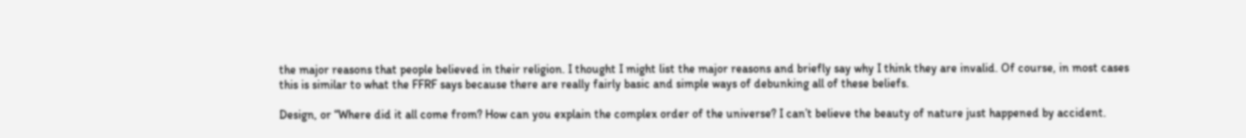the major reasons that people believed in their religion. I thought I might list the major reasons and briefly say why I think they are invalid. Of course, in most cases this is similar to what the FFRF says because there are really fairly basic and simple ways of debunking all of these beliefs.

Design, or “Where did it all come from? How can you explain the complex order of the universe? I can’t believe the beauty of nature just happened by accident.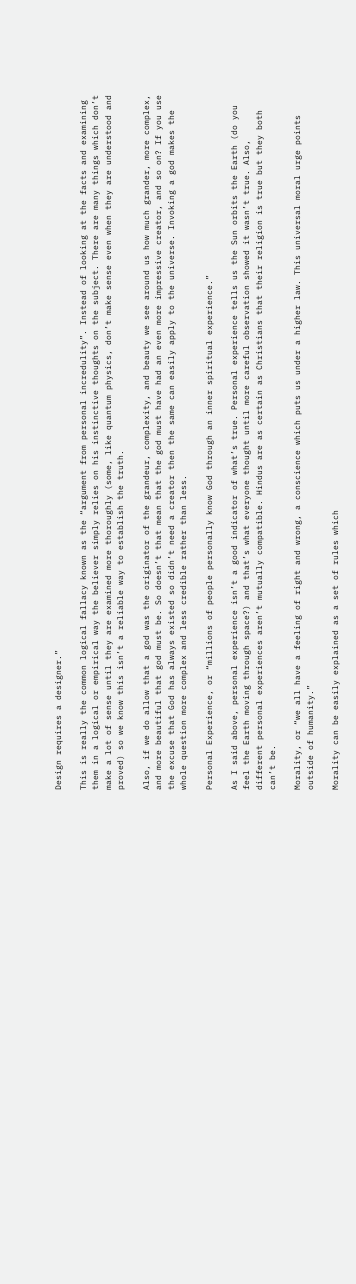Design requires a designer.”

This is really the common logical fallacy known as the “argument from personal incredulity”. Instead of looking at the facts and examining them in a logical or empirical way the believer simply relies on his instinctive thoughts on the subject. There are many things which don’t make a lot of sense until they are examined more thoroughly (some, like quantum physics, don’t make sense even when they are understood and proved) so we know this isn’t a reliable way to establish the truth.

Also, if we do allow that a god was the originator of the grandeur, complexity, and beauty we see around us how much grander, more complex, and more beautiful that god must be. So doesn’t that mean that the god must have had an even more impressive creator, and so on? If you use the excuse that God has always existed so didn’t need a creator then the same can easily apply to the universe. Invoking a god makes the whole question more complex and less credible rather than less.

Personal Experience, or “millions of people personally know God through an inner spiritual experience.”

As I said above, personal experience isn’t a good indicator of what’s true. Personal experience tells us the Sun orbits the Earth (do you feel the Earth moving through space?) and that’s what everyone thought until more careful observation showed it wasn’t true. Also, different personal experiences aren’t mutually compatible. Hindus are as certain as Christians that their religion is true but they both can’t be.

Morality, or “we all have a feeling of right and wrong, a conscience which puts us under a higher law. This universal moral urge points outside of humanity.”

Morality can be easily explained as a set of rules which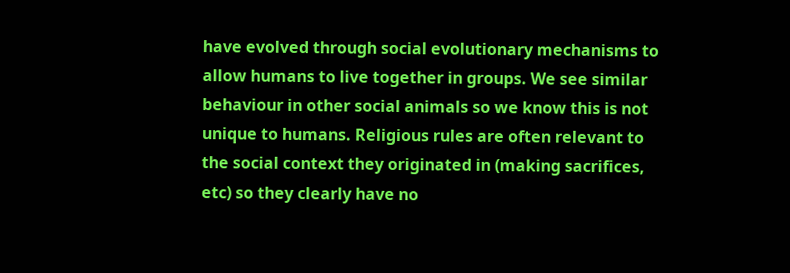have evolved through social evolutionary mechanisms to allow humans to live together in groups. We see similar behaviour in other social animals so we know this is not unique to humans. Religious rules are often relevant to the social context they originated in (making sacrifices, etc) so they clearly have no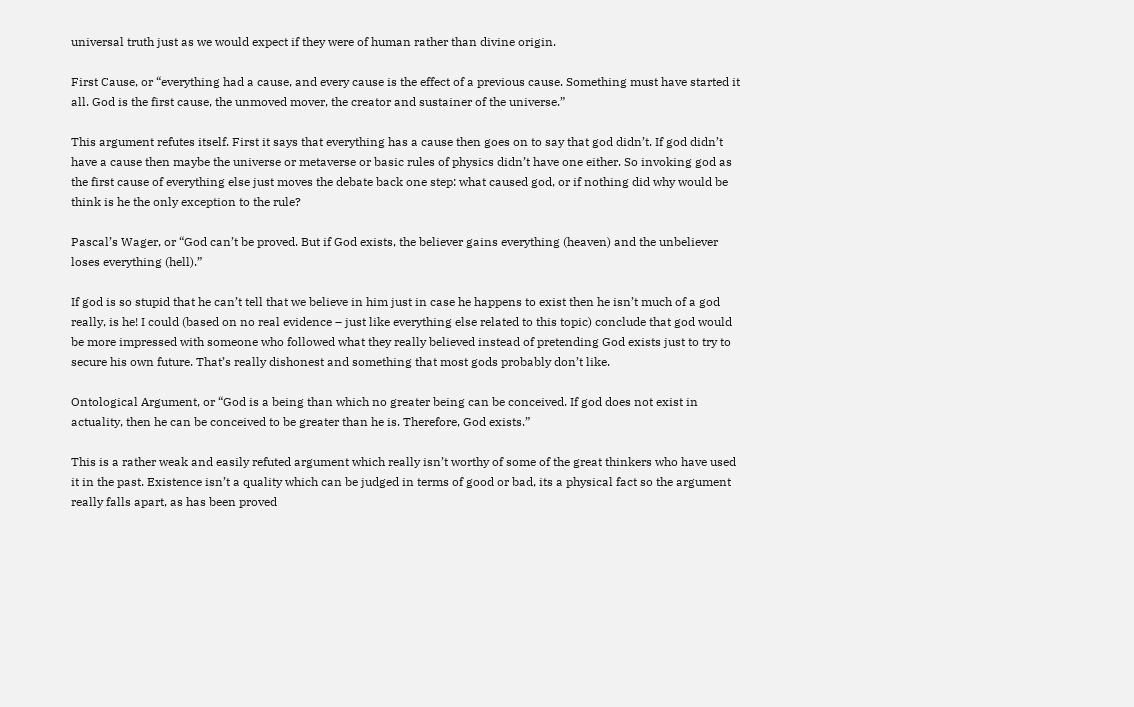universal truth just as we would expect if they were of human rather than divine origin.

First Cause, or “everything had a cause, and every cause is the effect of a previous cause. Something must have started it all. God is the first cause, the unmoved mover, the creator and sustainer of the universe.”

This argument refutes itself. First it says that everything has a cause then goes on to say that god didn’t. If god didn’t have a cause then maybe the universe or metaverse or basic rules of physics didn’t have one either. So invoking god as the first cause of everything else just moves the debate back one step: what caused god, or if nothing did why would be think is he the only exception to the rule?

Pascal’s Wager, or “God can’t be proved. But if God exists, the believer gains everything (heaven) and the unbeliever loses everything (hell).”

If god is so stupid that he can’t tell that we believe in him just in case he happens to exist then he isn’t much of a god really, is he! I could (based on no real evidence – just like everything else related to this topic) conclude that god would be more impressed with someone who followed what they really believed instead of pretending God exists just to try to secure his own future. That’s really dishonest and something that most gods probably don’t like.

Ontological Argument, or “God is a being than which no greater being can be conceived. If god does not exist in actuality, then he can be conceived to be greater than he is. Therefore, God exists.”

This is a rather weak and easily refuted argument which really isn’t worthy of some of the great thinkers who have used it in the past. Existence isn’t a quality which can be judged in terms of good or bad, its a physical fact so the argument really falls apart, as has been proved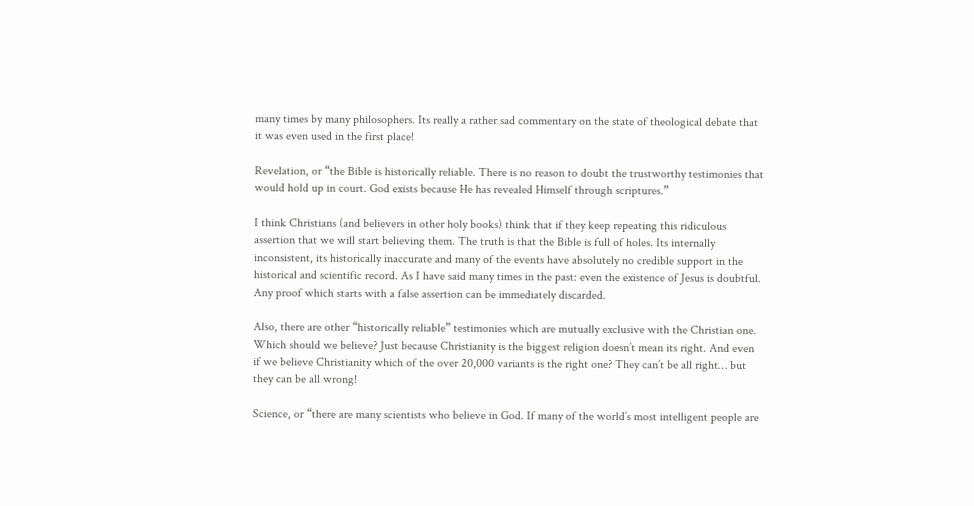many times by many philosophers. Its really a rather sad commentary on the state of theological debate that it was even used in the first place!

Revelation, or “the Bible is historically reliable. There is no reason to doubt the trustworthy testimonies that would hold up in court. God exists because He has revealed Himself through scriptures.”

I think Christians (and believers in other holy books) think that if they keep repeating this ridiculous assertion that we will start believing them. The truth is that the Bible is full of holes. Its internally inconsistent, its historically inaccurate and many of the events have absolutely no credible support in the historical and scientific record. As I have said many times in the past: even the existence of Jesus is doubtful. Any proof which starts with a false assertion can be immediately discarded.

Also, there are other “historically reliable” testimonies which are mutually exclusive with the Christian one. Which should we believe? Just because Christianity is the biggest religion doesn’t mean its right. And even if we believe Christianity which of the over 20,000 variants is the right one? They can’t be all right… but they can be all wrong!

Science, or “there are many scientists who believe in God. If many of the world’s most intelligent people are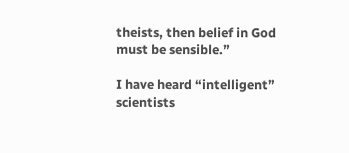theists, then belief in God must be sensible.”

I have heard “intelligent” scientists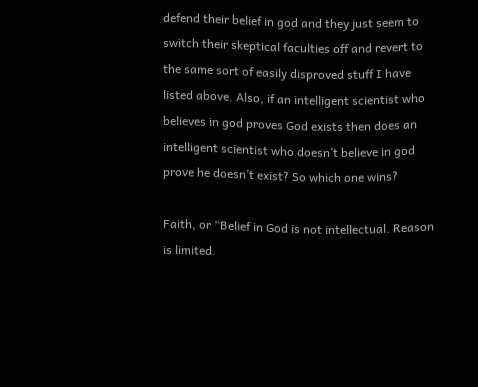defend their belief in god and they just seem to switch their skeptical faculties off and revert to the same sort of easily disproved stuff I have listed above. Also, if an intelligent scientist who believes in god proves God exists then does an intelligent scientist who doesn’t believe in god prove he doesn’t exist? So which one wins?

Faith, or “Belief in God is not intellectual. Reason is limited.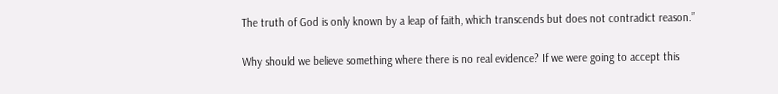The truth of God is only known by a leap of faith, which transcends but does not contradict reason.”

Why should we believe something where there is no real evidence? If we were going to accept this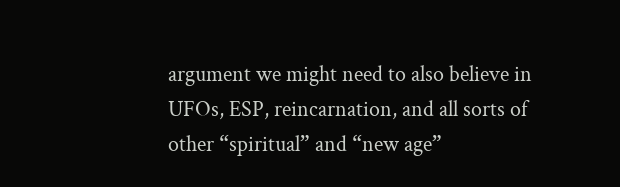argument we might need to also believe in UFOs, ESP, reincarnation, and all sorts of other “spiritual” and “new age”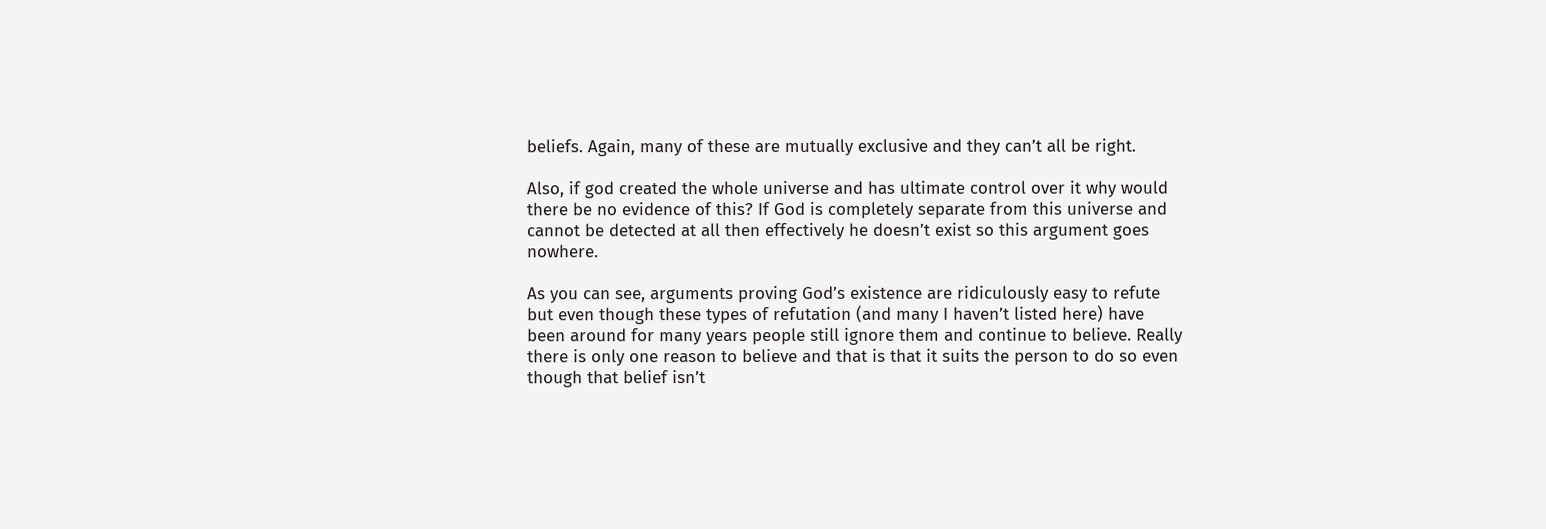beliefs. Again, many of these are mutually exclusive and they can’t all be right.

Also, if god created the whole universe and has ultimate control over it why would there be no evidence of this? If God is completely separate from this universe and cannot be detected at all then effectively he doesn’t exist so this argument goes nowhere.

As you can see, arguments proving God’s existence are ridiculously easy to refute but even though these types of refutation (and many I haven’t listed here) have been around for many years people still ignore them and continue to believe. Really there is only one reason to believe and that is that it suits the person to do so even though that belief isn’t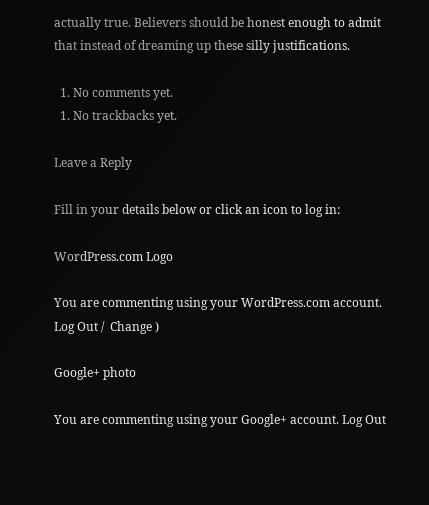actually true. Believers should be honest enough to admit that instead of dreaming up these silly justifications.

  1. No comments yet.
  1. No trackbacks yet.

Leave a Reply

Fill in your details below or click an icon to log in:

WordPress.com Logo

You are commenting using your WordPress.com account. Log Out /  Change )

Google+ photo

You are commenting using your Google+ account. Log Out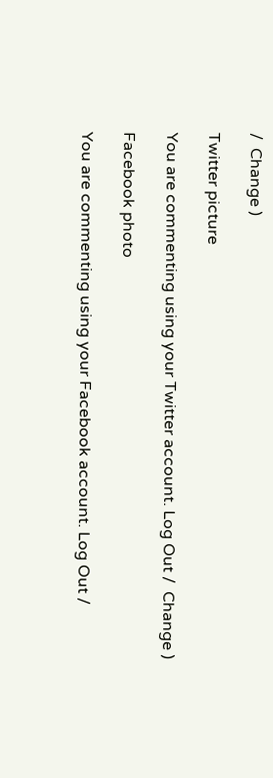/  Change )

Twitter picture

You are commenting using your Twitter account. Log Out /  Change )

Facebook photo

You are commenting using your Facebook account. Log Out /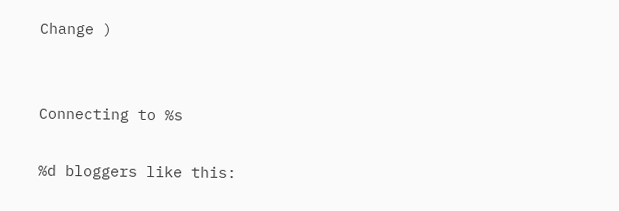Change )


Connecting to %s

%d bloggers like this: